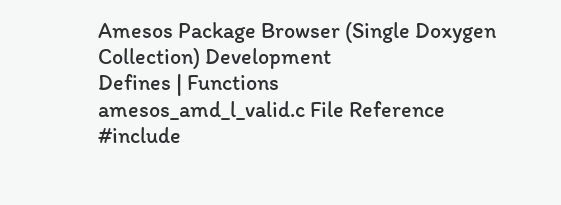Amesos Package Browser (Single Doxygen Collection) Development
Defines | Functions
amesos_amd_l_valid.c File Reference
#include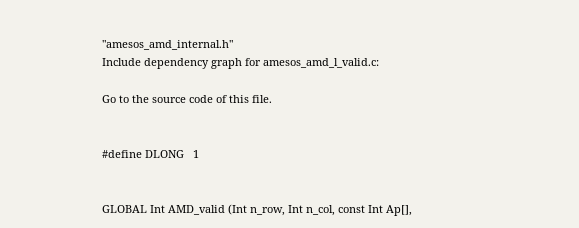"amesos_amd_internal.h"
Include dependency graph for amesos_amd_l_valid.c:

Go to the source code of this file.


#define DLONG   1


GLOBAL Int AMD_valid (Int n_row, Int n_col, const Int Ap[],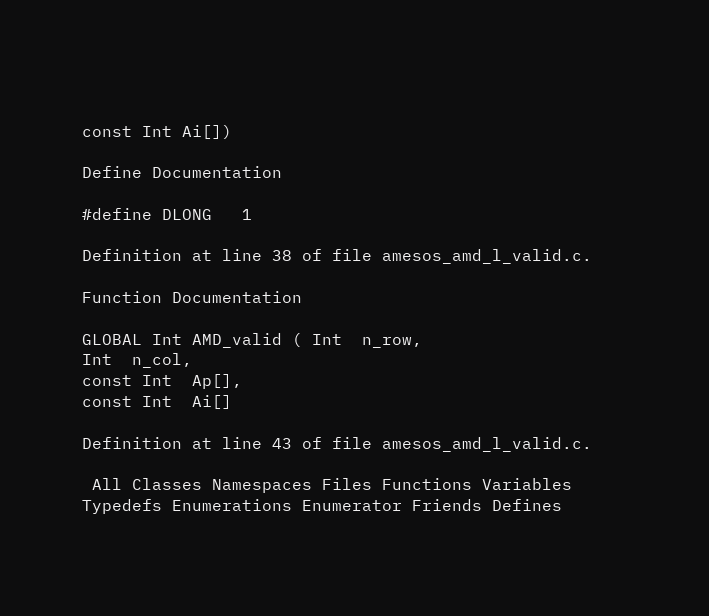const Int Ai[])

Define Documentation

#define DLONG   1

Definition at line 38 of file amesos_amd_l_valid.c.

Function Documentation

GLOBAL Int AMD_valid ( Int  n_row,
Int  n_col,
const Int  Ap[],
const Int  Ai[]

Definition at line 43 of file amesos_amd_l_valid.c.

 All Classes Namespaces Files Functions Variables Typedefs Enumerations Enumerator Friends Defines